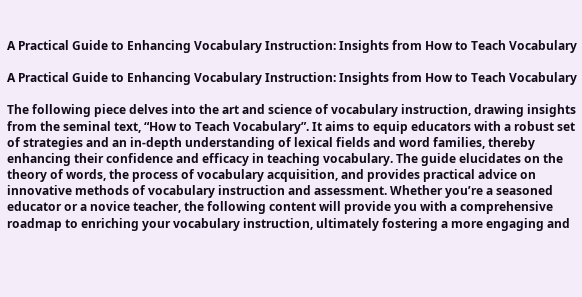A Practical Guide to Enhancing Vocabulary Instruction: Insights from How to Teach Vocabulary

A Practical Guide to Enhancing Vocabulary Instruction: Insights from How to Teach Vocabulary

The following piece delves into the art and science of vocabulary instruction, drawing insights from the seminal text, “How to Teach Vocabulary”. It aims to equip educators with a robust set of strategies and an in-depth understanding of lexical fields and word families, thereby enhancing their confidence and efficacy in teaching vocabulary. The guide elucidates on the theory of words, the process of vocabulary acquisition, and provides practical advice on innovative methods of vocabulary instruction and assessment. Whether you’re a seasoned educator or a novice teacher, the following content will provide you with a comprehensive roadmap to enriching your vocabulary instruction, ultimately fostering a more engaging and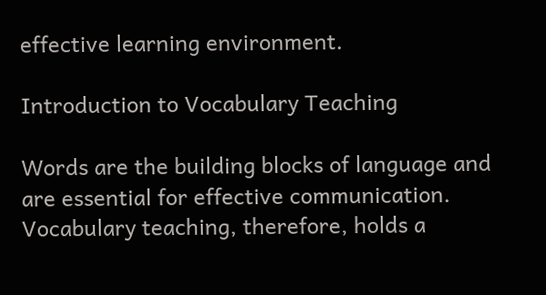effective learning environment.

Introduction to Vocabulary Teaching

Words are the building blocks of language and are essential for effective communication. Vocabulary teaching, therefore, holds a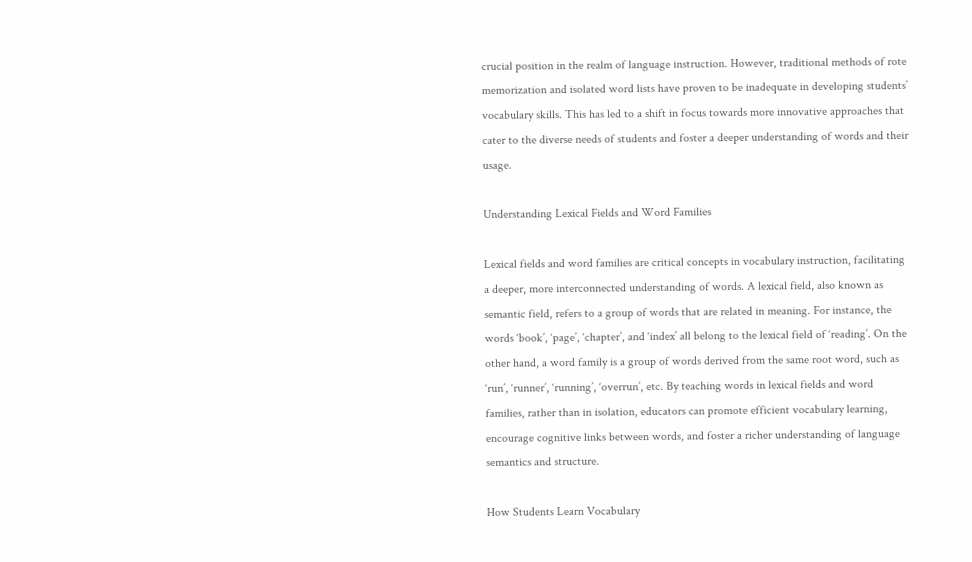crucial position in the realm of language instruction. However, traditional methods of rote memorization and isolated word lists have proven to be inadequate in developing students’ vocabulary skills. This has led to a shift in focus towards more innovative approaches that cater to the diverse needs of students and foster a deeper understanding of words and their usage.

Understanding Lexical Fields and Word Families

Lexical fields and word families are critical concepts in vocabulary instruction, facilitating a deeper, more interconnected understanding of words. A lexical field, also known as semantic field, refers to a group of words that are related in meaning. For instance, the words ‘book’, ‘page’, ‘chapter’, and ‘index’ all belong to the lexical field of ‘reading’. On the other hand, a word family is a group of words derived from the same root word, such as ‘run’, ‘runner’, ‘running’, ‘overrun’, etc. By teaching words in lexical fields and word families, rather than in isolation, educators can promote efficient vocabulary learning, encourage cognitive links between words, and foster a richer understanding of language semantics and structure.

How Students Learn Vocabulary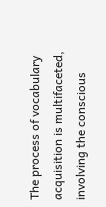The process of vocabulary acquisition is multifaceted, involving the conscious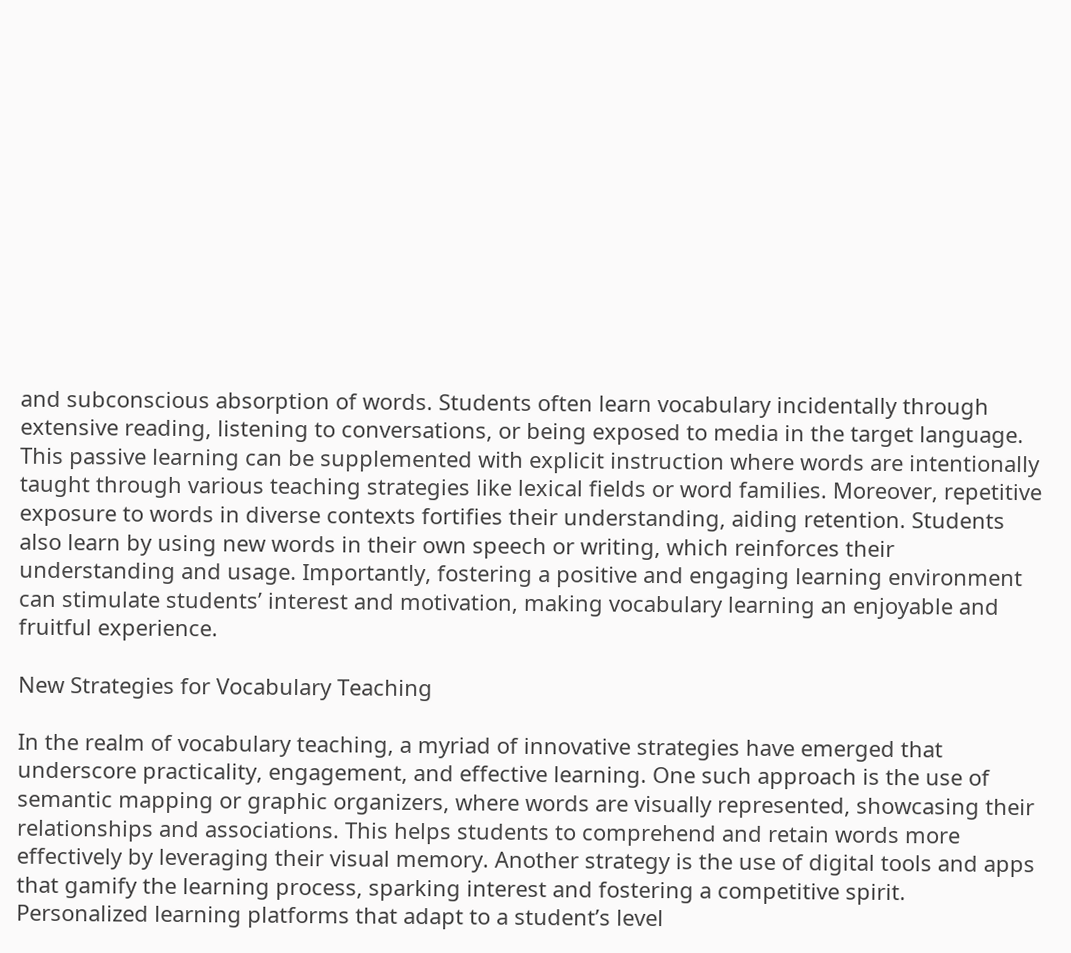and subconscious absorption of words. Students often learn vocabulary incidentally through extensive reading, listening to conversations, or being exposed to media in the target language. This passive learning can be supplemented with explicit instruction where words are intentionally taught through various teaching strategies like lexical fields or word families. Moreover, repetitive exposure to words in diverse contexts fortifies their understanding, aiding retention. Students also learn by using new words in their own speech or writing, which reinforces their understanding and usage. Importantly, fostering a positive and engaging learning environment can stimulate students’ interest and motivation, making vocabulary learning an enjoyable and fruitful experience.

New Strategies for Vocabulary Teaching

In the realm of vocabulary teaching, a myriad of innovative strategies have emerged that underscore practicality, engagement, and effective learning. One such approach is the use of semantic mapping or graphic organizers, where words are visually represented, showcasing their relationships and associations. This helps students to comprehend and retain words more effectively by leveraging their visual memory. Another strategy is the use of digital tools and apps that gamify the learning process, sparking interest and fostering a competitive spirit. Personalized learning platforms that adapt to a student’s level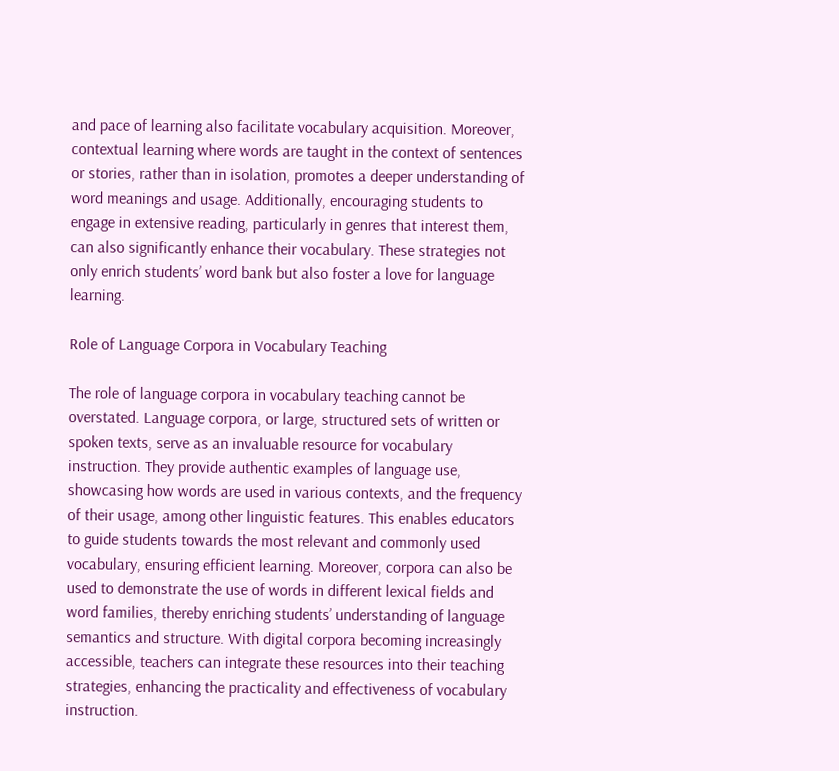and pace of learning also facilitate vocabulary acquisition. Moreover, contextual learning where words are taught in the context of sentences or stories, rather than in isolation, promotes a deeper understanding of word meanings and usage. Additionally, encouraging students to engage in extensive reading, particularly in genres that interest them, can also significantly enhance their vocabulary. These strategies not only enrich students’ word bank but also foster a love for language learning.

Role of Language Corpora in Vocabulary Teaching

The role of language corpora in vocabulary teaching cannot be overstated. Language corpora, or large, structured sets of written or spoken texts, serve as an invaluable resource for vocabulary instruction. They provide authentic examples of language use, showcasing how words are used in various contexts, and the frequency of their usage, among other linguistic features. This enables educators to guide students towards the most relevant and commonly used vocabulary, ensuring efficient learning. Moreover, corpora can also be used to demonstrate the use of words in different lexical fields and word families, thereby enriching students’ understanding of language semantics and structure. With digital corpora becoming increasingly accessible, teachers can integrate these resources into their teaching strategies, enhancing the practicality and effectiveness of vocabulary instruction.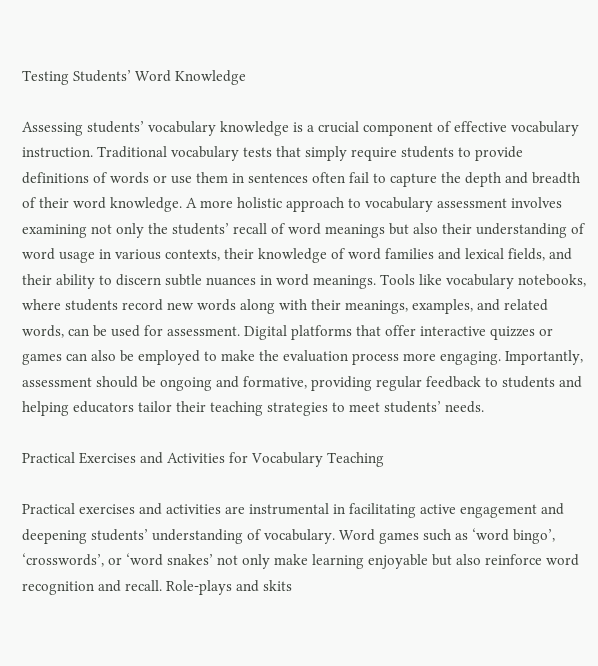Testing Students’ Word Knowledge

Assessing students’ vocabulary knowledge is a crucial component of effective vocabulary instruction. Traditional vocabulary tests that simply require students to provide definitions of words or use them in sentences often fail to capture the depth and breadth of their word knowledge. A more holistic approach to vocabulary assessment involves examining not only the students’ recall of word meanings but also their understanding of word usage in various contexts, their knowledge of word families and lexical fields, and their ability to discern subtle nuances in word meanings. Tools like vocabulary notebooks, where students record new words along with their meanings, examples, and related words, can be used for assessment. Digital platforms that offer interactive quizzes or games can also be employed to make the evaluation process more engaging. Importantly, assessment should be ongoing and formative, providing regular feedback to students and helping educators tailor their teaching strategies to meet students’ needs.

Practical Exercises and Activities for Vocabulary Teaching

Practical exercises and activities are instrumental in facilitating active engagement and deepening students’ understanding of vocabulary. Word games such as ‘word bingo’, ‘crosswords’, or ‘word snakes’ not only make learning enjoyable but also reinforce word recognition and recall. Role-plays and skits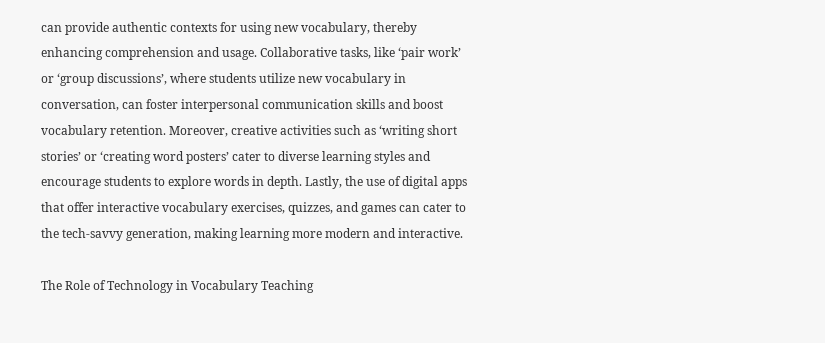can provide authentic contexts for using new vocabulary, thereby enhancing comprehension and usage. Collaborative tasks, like ‘pair work’ or ‘group discussions’, where students utilize new vocabulary in conversation, can foster interpersonal communication skills and boost vocabulary retention. Moreover, creative activities such as ‘writing short stories’ or ‘creating word posters’ cater to diverse learning styles and encourage students to explore words in depth. Lastly, the use of digital apps that offer interactive vocabulary exercises, quizzes, and games can cater to the tech-savvy generation, making learning more modern and interactive.

The Role of Technology in Vocabulary Teaching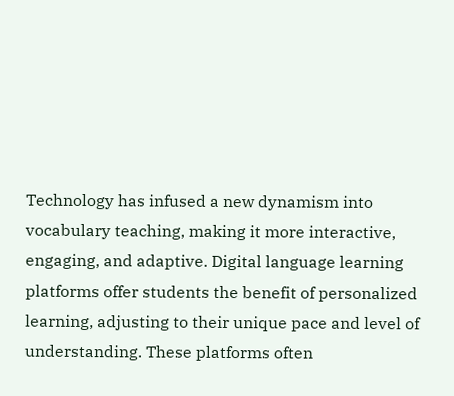Technology has infused a new dynamism into vocabulary teaching, making it more interactive, engaging, and adaptive. Digital language learning platforms offer students the benefit of personalized learning, adjusting to their unique pace and level of understanding. These platforms often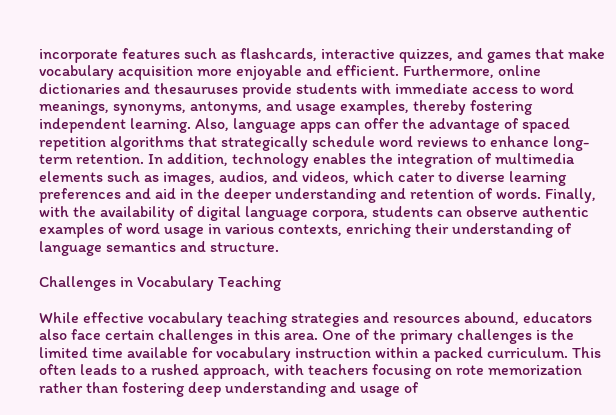incorporate features such as flashcards, interactive quizzes, and games that make vocabulary acquisition more enjoyable and efficient. Furthermore, online dictionaries and thesauruses provide students with immediate access to word meanings, synonyms, antonyms, and usage examples, thereby fostering independent learning. Also, language apps can offer the advantage of spaced repetition algorithms that strategically schedule word reviews to enhance long-term retention. In addition, technology enables the integration of multimedia elements such as images, audios, and videos, which cater to diverse learning preferences and aid in the deeper understanding and retention of words. Finally, with the availability of digital language corpora, students can observe authentic examples of word usage in various contexts, enriching their understanding of language semantics and structure.

Challenges in Vocabulary Teaching

While effective vocabulary teaching strategies and resources abound, educators also face certain challenges in this area. One of the primary challenges is the limited time available for vocabulary instruction within a packed curriculum. This often leads to a rushed approach, with teachers focusing on rote memorization rather than fostering deep understanding and usage of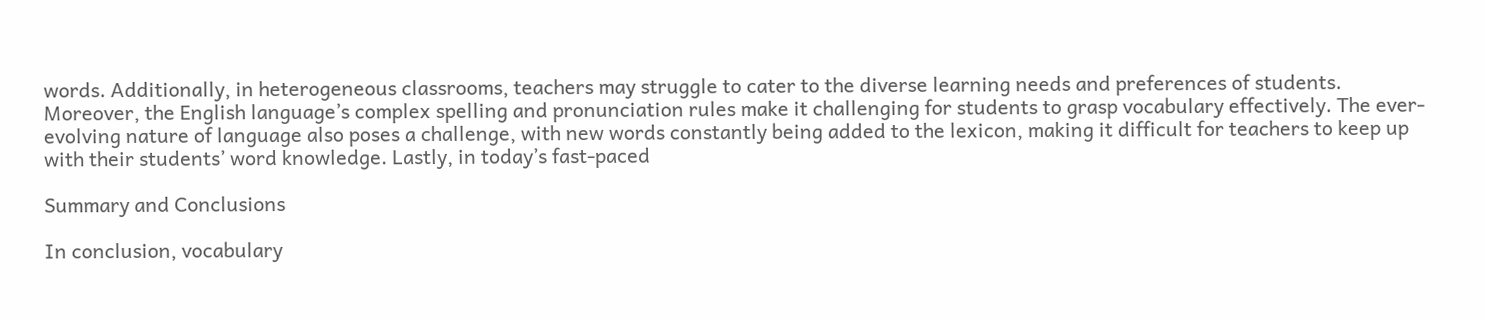words. Additionally, in heterogeneous classrooms, teachers may struggle to cater to the diverse learning needs and preferences of students. Moreover, the English language’s complex spelling and pronunciation rules make it challenging for students to grasp vocabulary effectively. The ever-evolving nature of language also poses a challenge, with new words constantly being added to the lexicon, making it difficult for teachers to keep up with their students’ word knowledge. Lastly, in today’s fast-paced

Summary and Conclusions

In conclusion, vocabulary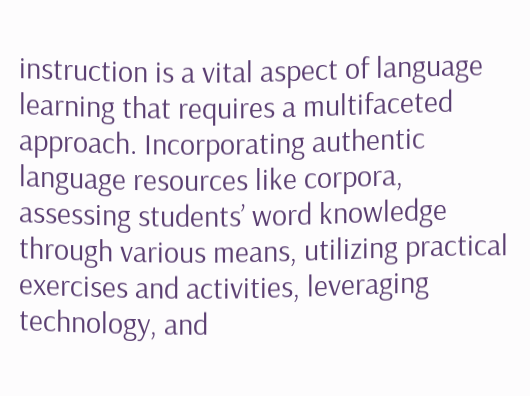instruction is a vital aspect of language learning that requires a multifaceted approach. Incorporating authentic language resources like corpora, assessing students’ word knowledge through various means, utilizing practical exercises and activities, leveraging technology, and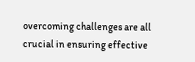overcoming challenges are all crucial in ensuring effective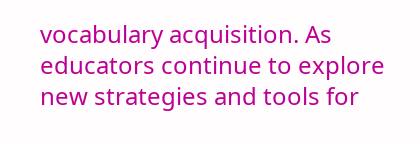vocabulary acquisition. As educators continue to explore new strategies and tools for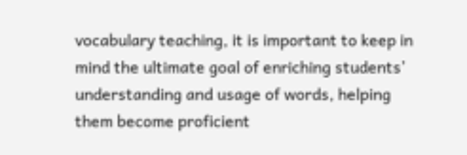vocabulary teaching, it is important to keep in mind the ultimate goal of enriching students’ understanding and usage of words, helping them become proficient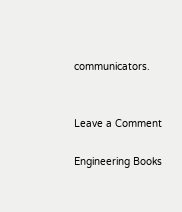communicators.


Leave a Comment

Engineering Books